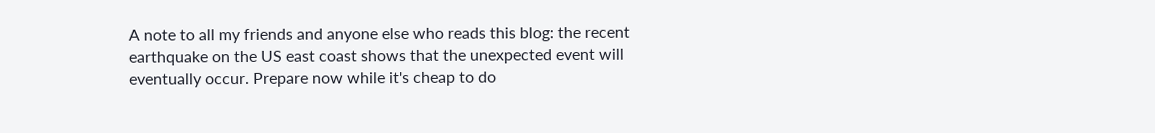A note to all my friends and anyone else who reads this blog: the recent earthquake on the US east coast shows that the unexpected event will eventually occur. Prepare now while it's cheap to do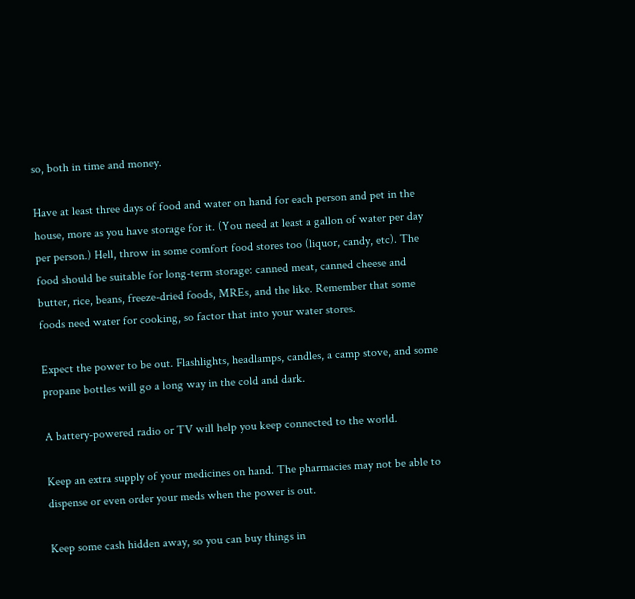so, both in time and money.

Have at least three days of food and water on hand for each person and pet in the house, more as you have storage for it. (You need at least a gallon of water per day per person.) Hell, throw in some comfort food stores too (liquor, candy, etc). The food should be suitable for long-term storage: canned meat, canned cheese and butter, rice, beans, freeze-dried foods, MREs, and the like. Remember that some foods need water for cooking, so factor that into your water stores.

Expect the power to be out. Flashlights, headlamps, candles, a camp stove, and some propane bottles will go a long way in the cold and dark.

A battery-powered radio or TV will help you keep connected to the world.

Keep an extra supply of your medicines on hand. The pharmacies may not be able to dispense or even order your meds when the power is out.

Keep some cash hidden away, so you can buy things in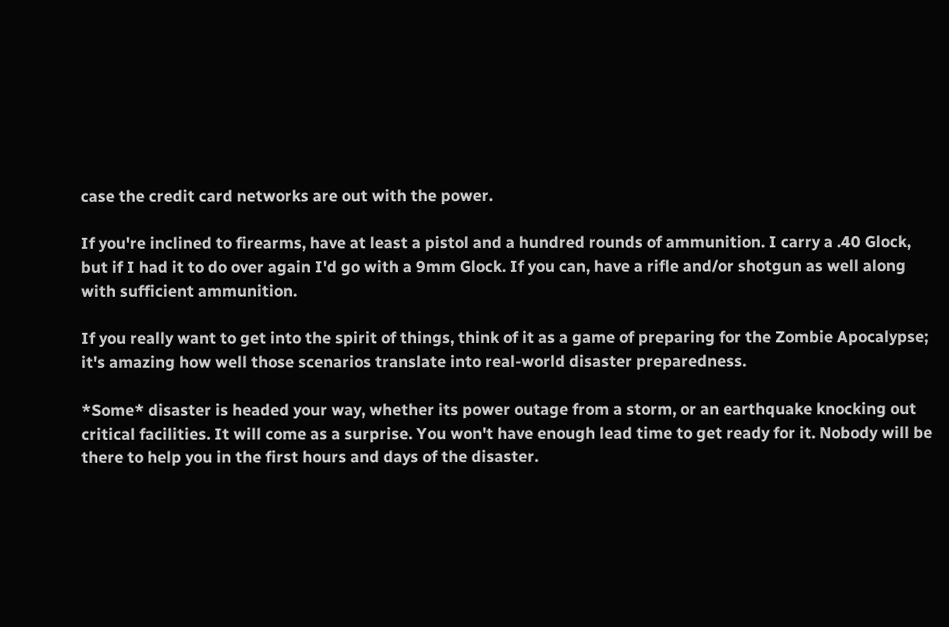case the credit card networks are out with the power.

If you're inclined to firearms, have at least a pistol and a hundred rounds of ammunition. I carry a .40 Glock, but if I had it to do over again I'd go with a 9mm Glock. If you can, have a rifle and/or shotgun as well along with sufficient ammunition.

If you really want to get into the spirit of things, think of it as a game of preparing for the Zombie Apocalypse; it's amazing how well those scenarios translate into real-world disaster preparedness.

*Some* disaster is headed your way, whether its power outage from a storm, or an earthquake knocking out critical facilities. It will come as a surprise. You won't have enough lead time to get ready for it. Nobody will be there to help you in the first hours and days of the disaster.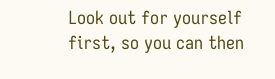Look out for yourself first, so you can then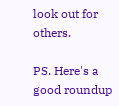look out for others.

PS. Here's a good roundup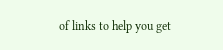of links to help you get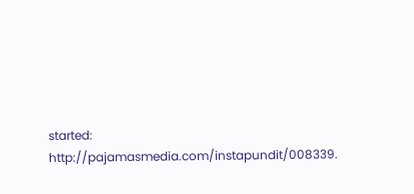started: http://pajamasmedia.com/instapundit/008339.